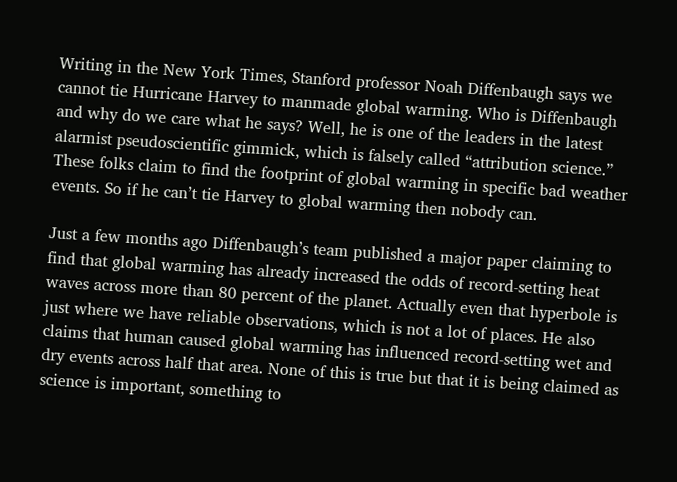Writing in the New York Times, Stanford professor Noah Diffenbaugh says we cannot tie Hurricane Harvey to manmade global warming. Who is Diffenbaugh and why do we care what he says? Well, he is one of the leaders in the latest alarmist pseudoscientific gimmick, which is falsely called “attribution science.” These folks claim to find the footprint of global warming in specific bad weather events. So if he can’t tie Harvey to global warming then nobody can.

Just a few months ago Diffenbaugh’s team published a major paper claiming to find that global warming has already increased the odds of record-setting heat waves across more than 80 percent of the planet. Actually even that hyperbole is just where we have reliable observations, which is not a lot of places. He also claims that human caused global warming has influenced record-setting wet and dry events across half that area. None of this is true but that it is being claimed as science is important, something to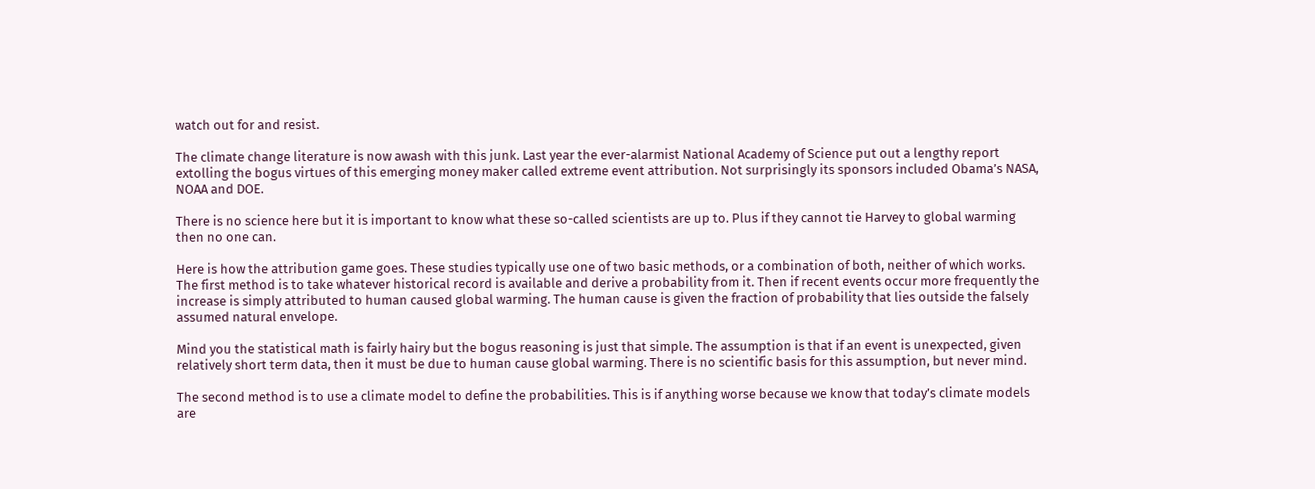watch out for and resist.

The climate change literature is now awash with this junk. Last year the ever-alarmist National Academy of Science put out a lengthy report extolling the bogus virtues of this emerging money maker called extreme event attribution. Not surprisingly its sponsors included Obama’s NASA, NOAA and DOE.

There is no science here but it is important to know what these so-called scientists are up to. Plus if they cannot tie Harvey to global warming then no one can.

Here is how the attribution game goes. These studies typically use one of two basic methods, or a combination of both, neither of which works. The first method is to take whatever historical record is available and derive a probability from it. Then if recent events occur more frequently the increase is simply attributed to human caused global warming. The human cause is given the fraction of probability that lies outside the falsely assumed natural envelope.

Mind you the statistical math is fairly hairy but the bogus reasoning is just that simple. The assumption is that if an event is unexpected, given relatively short term data, then it must be due to human cause global warming. There is no scientific basis for this assumption, but never mind.

The second method is to use a climate model to define the probabilities. This is if anything worse because we know that today’s climate models are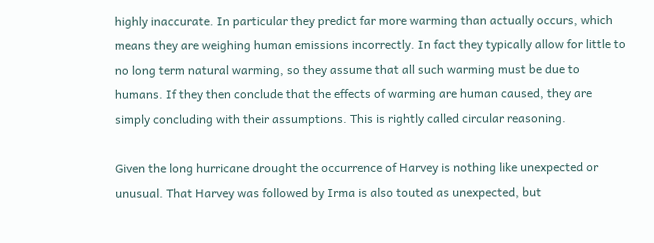highly inaccurate. In particular they predict far more warming than actually occurs, which means they are weighing human emissions incorrectly. In fact they typically allow for little to no long term natural warming, so they assume that all such warming must be due to humans. If they then conclude that the effects of warming are human caused, they are simply concluding with their assumptions. This is rightly called circular reasoning.

Given the long hurricane drought the occurrence of Harvey is nothing like unexpected or unusual. That Harvey was followed by Irma is also touted as unexpected, but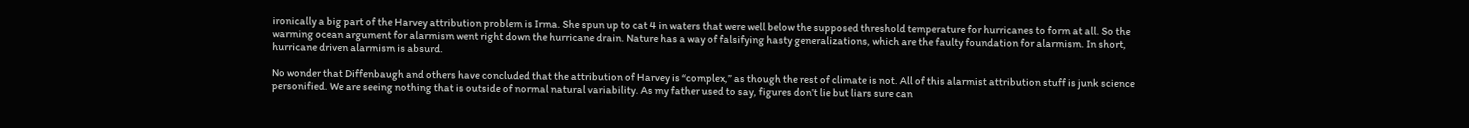ironically a big part of the Harvey attribution problem is Irma. She spun up to cat 4 in waters that were well below the supposed threshold temperature for hurricanes to form at all. So the warming ocean argument for alarmism went right down the hurricane drain. Nature has a way of falsifying hasty generalizations, which are the faulty foundation for alarmism. In short, hurricane driven alarmism is absurd.

No wonder that Diffenbaugh and others have concluded that the attribution of Harvey is “complex,” as though the rest of climate is not. All of this alarmist attribution stuff is junk science personified. We are seeing nothing that is outside of normal natural variability. As my father used to say, figures don’t lie but liars sure can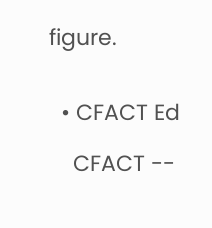figure.


  • CFACT Ed

    CFACT --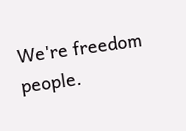We're freedom people.